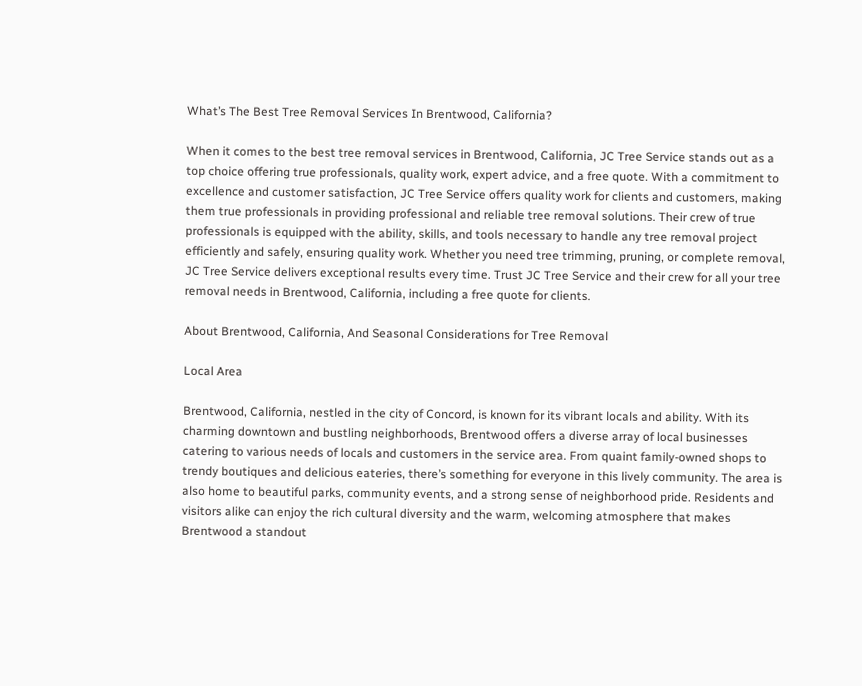What’s The Best Tree Removal Services In Brentwood, California?

When it comes to the best tree removal services in Brentwood, California, JC Tree Service stands out as a top choice offering true professionals, quality work, expert advice, and a free quote. With a commitment to excellence and customer satisfaction, JC Tree Service offers quality work for clients and customers, making them true professionals in providing professional and reliable tree removal solutions. Their crew of true professionals is equipped with the ability, skills, and tools necessary to handle any tree removal project efficiently and safely, ensuring quality work. Whether you need tree trimming, pruning, or complete removal, JC Tree Service delivers exceptional results every time. Trust JC Tree Service and their crew for all your tree removal needs in Brentwood, California, including a free quote for clients.

About Brentwood, California, And Seasonal Considerations for Tree Removal

Local Area

Brentwood, California, nestled in the city of Concord, is known for its vibrant locals and ability. With its charming downtown and bustling neighborhoods, Brentwood offers a diverse array of local businesses catering to various needs of locals and customers in the service area. From quaint family-owned shops to trendy boutiques and delicious eateries, there’s something for everyone in this lively community. The area is also home to beautiful parks, community events, and a strong sense of neighborhood pride. Residents and visitors alike can enjoy the rich cultural diversity and the warm, welcoming atmosphere that makes Brentwood a standout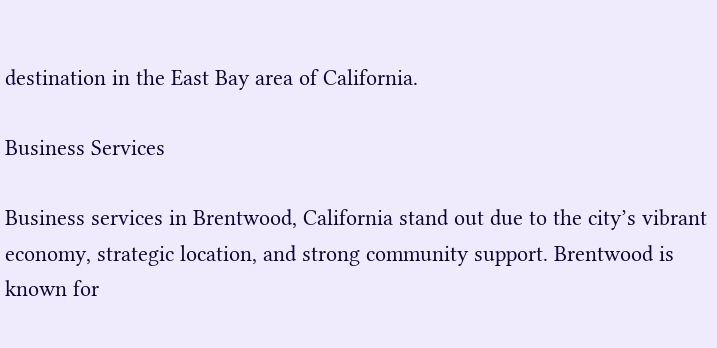destination in the East Bay area of California.

Business Services

Business services in Brentwood, California stand out due to the city’s vibrant economy, strategic location, and strong community support. Brentwood is known for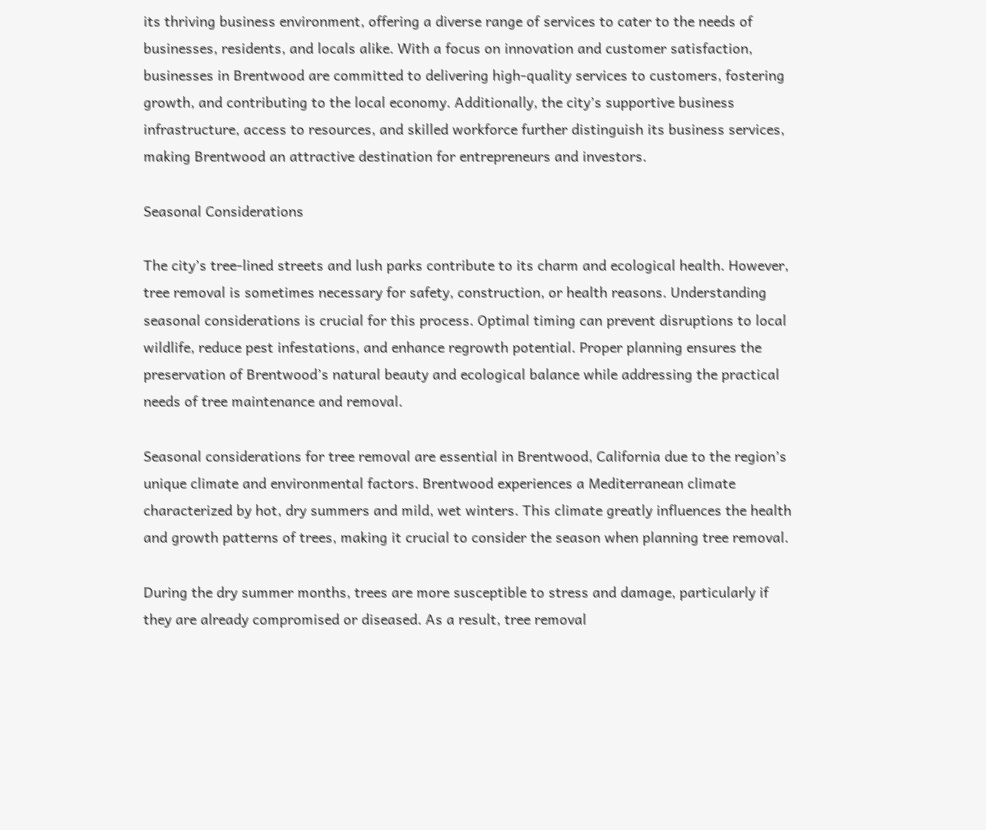its thriving business environment, offering a diverse range of services to cater to the needs of businesses, residents, and locals alike. With a focus on innovation and customer satisfaction, businesses in Brentwood are committed to delivering high-quality services to customers, fostering growth, and contributing to the local economy. Additionally, the city’s supportive business infrastructure, access to resources, and skilled workforce further distinguish its business services, making Brentwood an attractive destination for entrepreneurs and investors.

Seasonal Considerations

The city’s tree-lined streets and lush parks contribute to its charm and ecological health. However, tree removal is sometimes necessary for safety, construction, or health reasons. Understanding seasonal considerations is crucial for this process. Optimal timing can prevent disruptions to local wildlife, reduce pest infestations, and enhance regrowth potential. Proper planning ensures the preservation of Brentwood’s natural beauty and ecological balance while addressing the practical needs of tree maintenance and removal.

Seasonal considerations for tree removal are essential in Brentwood, California due to the region’s unique climate and environmental factors. Brentwood experiences a Mediterranean climate characterized by hot, dry summers and mild, wet winters. This climate greatly influences the health and growth patterns of trees, making it crucial to consider the season when planning tree removal.

During the dry summer months, trees are more susceptible to stress and damage, particularly if they are already compromised or diseased. As a result, tree removal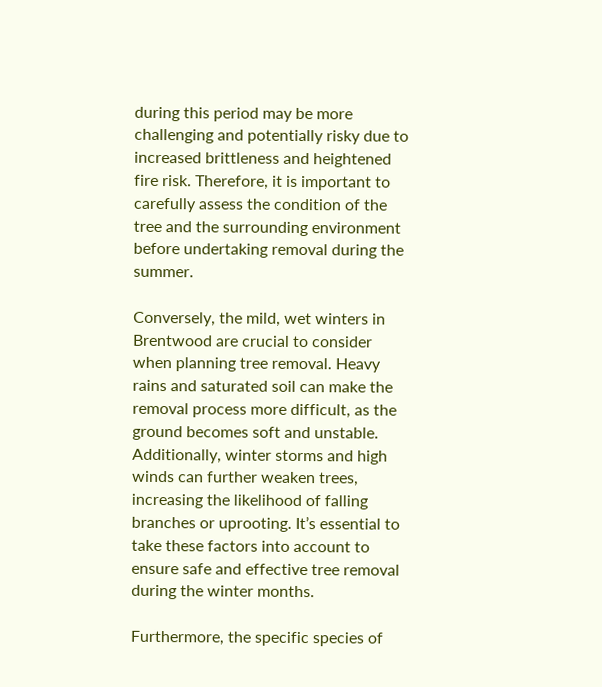during this period may be more challenging and potentially risky due to increased brittleness and heightened fire risk. Therefore, it is important to carefully assess the condition of the tree and the surrounding environment before undertaking removal during the summer.

Conversely, the mild, wet winters in Brentwood are crucial to consider when planning tree removal. Heavy rains and saturated soil can make the removal process more difficult, as the ground becomes soft and unstable. Additionally, winter storms and high winds can further weaken trees, increasing the likelihood of falling branches or uprooting. It’s essential to take these factors into account to ensure safe and effective tree removal during the winter months.

Furthermore, the specific species of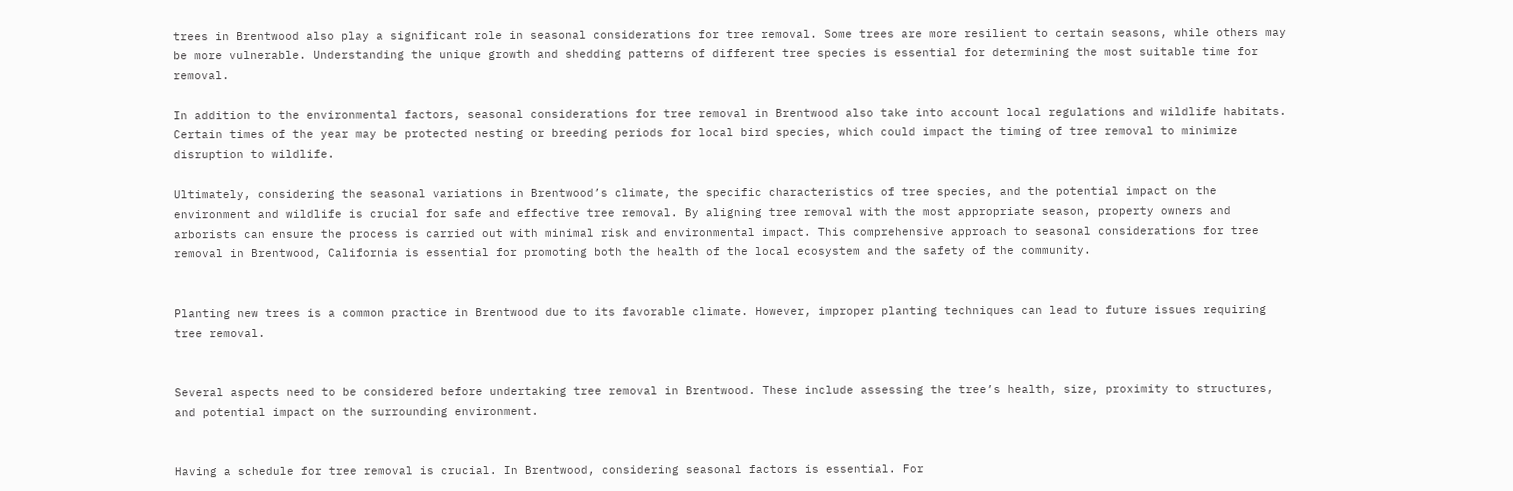trees in Brentwood also play a significant role in seasonal considerations for tree removal. Some trees are more resilient to certain seasons, while others may be more vulnerable. Understanding the unique growth and shedding patterns of different tree species is essential for determining the most suitable time for removal.

In addition to the environmental factors, seasonal considerations for tree removal in Brentwood also take into account local regulations and wildlife habitats. Certain times of the year may be protected nesting or breeding periods for local bird species, which could impact the timing of tree removal to minimize disruption to wildlife.

Ultimately, considering the seasonal variations in Brentwood’s climate, the specific characteristics of tree species, and the potential impact on the environment and wildlife is crucial for safe and effective tree removal. By aligning tree removal with the most appropriate season, property owners and arborists can ensure the process is carried out with minimal risk and environmental impact. This comprehensive approach to seasonal considerations for tree removal in Brentwood, California is essential for promoting both the health of the local ecosystem and the safety of the community.


Planting new trees is a common practice in Brentwood due to its favorable climate. However, improper planting techniques can lead to future issues requiring tree removal.


Several aspects need to be considered before undertaking tree removal in Brentwood. These include assessing the tree’s health, size, proximity to structures, and potential impact on the surrounding environment.


Having a schedule for tree removal is crucial. In Brentwood, considering seasonal factors is essential. For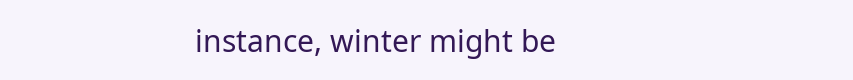instance, winter might be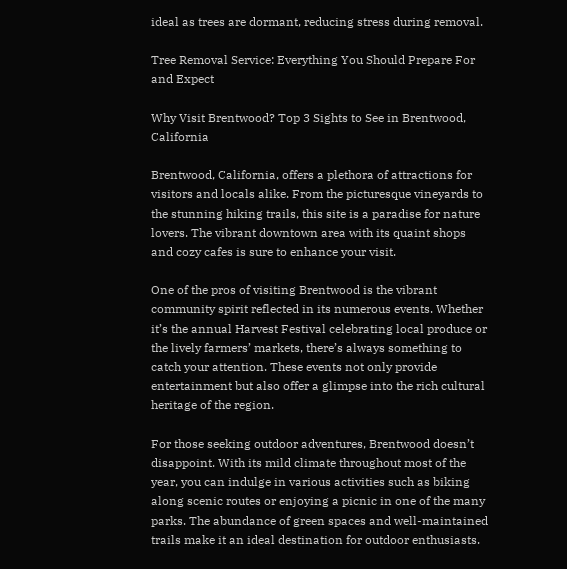ideal as trees are dormant, reducing stress during removal.

Tree Removal Service: Everything You Should Prepare For and Expect

Why Visit Brentwood? Top 3 Sights to See in Brentwood, California

Brentwood, California, offers a plethora of attractions for visitors and locals alike. From the picturesque vineyards to the stunning hiking trails, this site is a paradise for nature lovers. The vibrant downtown area with its quaint shops and cozy cafes is sure to enhance your visit.

One of the pros of visiting Brentwood is the vibrant community spirit reflected in its numerous events. Whether it’s the annual Harvest Festival celebrating local produce or the lively farmers’ markets, there’s always something to catch your attention. These events not only provide entertainment but also offer a glimpse into the rich cultural heritage of the region.

For those seeking outdoor adventures, Brentwood doesn’t disappoint. With its mild climate throughout most of the year, you can indulge in various activities such as biking along scenic routes or enjoying a picnic in one of the many parks. The abundance of green spaces and well-maintained trails make it an ideal destination for outdoor enthusiasts.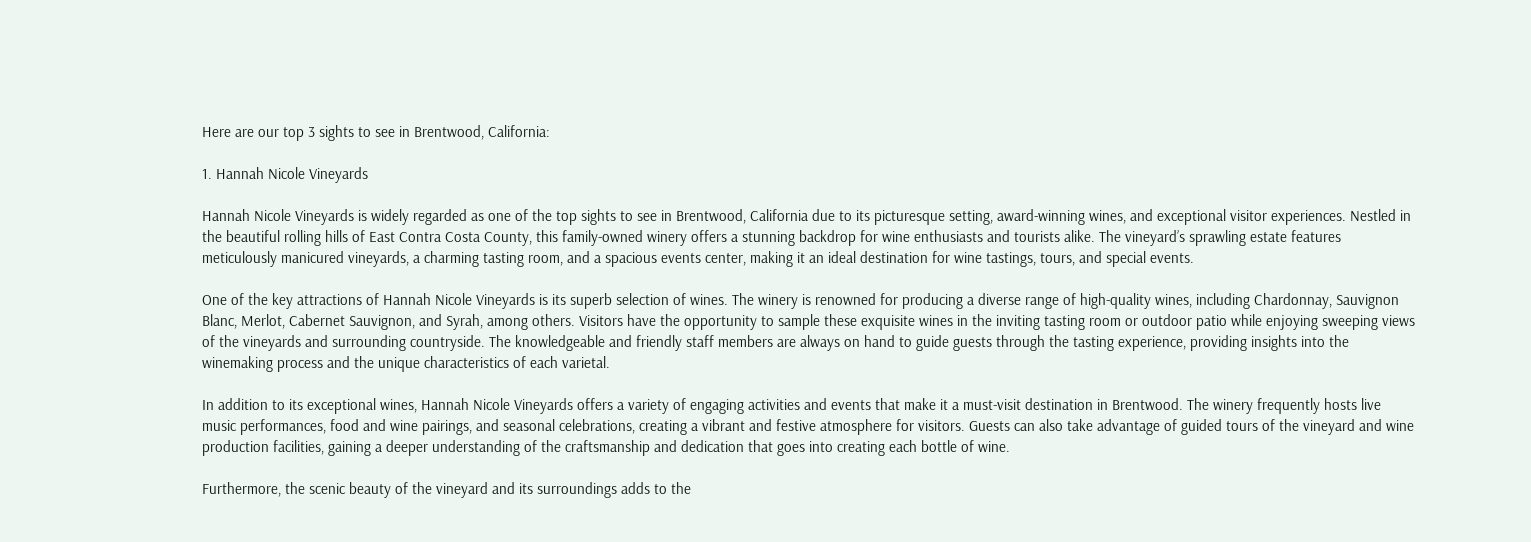Here are our top 3 sights to see in Brentwood, California:

1. Hannah Nicole Vineyards

Hannah Nicole Vineyards is widely regarded as one of the top sights to see in Brentwood, California due to its picturesque setting, award-winning wines, and exceptional visitor experiences. Nestled in the beautiful rolling hills of East Contra Costa County, this family-owned winery offers a stunning backdrop for wine enthusiasts and tourists alike. The vineyard’s sprawling estate features meticulously manicured vineyards, a charming tasting room, and a spacious events center, making it an ideal destination for wine tastings, tours, and special events.

One of the key attractions of Hannah Nicole Vineyards is its superb selection of wines. The winery is renowned for producing a diverse range of high-quality wines, including Chardonnay, Sauvignon Blanc, Merlot, Cabernet Sauvignon, and Syrah, among others. Visitors have the opportunity to sample these exquisite wines in the inviting tasting room or outdoor patio while enjoying sweeping views of the vineyards and surrounding countryside. The knowledgeable and friendly staff members are always on hand to guide guests through the tasting experience, providing insights into the winemaking process and the unique characteristics of each varietal.

In addition to its exceptional wines, Hannah Nicole Vineyards offers a variety of engaging activities and events that make it a must-visit destination in Brentwood. The winery frequently hosts live music performances, food and wine pairings, and seasonal celebrations, creating a vibrant and festive atmosphere for visitors. Guests can also take advantage of guided tours of the vineyard and wine production facilities, gaining a deeper understanding of the craftsmanship and dedication that goes into creating each bottle of wine.

Furthermore, the scenic beauty of the vineyard and its surroundings adds to the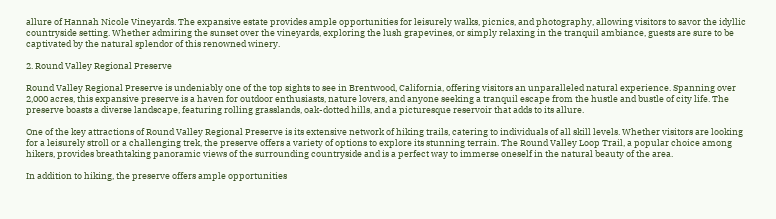allure of Hannah Nicole Vineyards. The expansive estate provides ample opportunities for leisurely walks, picnics, and photography, allowing visitors to savor the idyllic countryside setting. Whether admiring the sunset over the vineyards, exploring the lush grapevines, or simply relaxing in the tranquil ambiance, guests are sure to be captivated by the natural splendor of this renowned winery.

2. Round Valley Regional Preserve

Round Valley Regional Preserve is undeniably one of the top sights to see in Brentwood, California, offering visitors an unparalleled natural experience. Spanning over 2,000 acres, this expansive preserve is a haven for outdoor enthusiasts, nature lovers, and anyone seeking a tranquil escape from the hustle and bustle of city life. The preserve boasts a diverse landscape, featuring rolling grasslands, oak-dotted hills, and a picturesque reservoir that adds to its allure.

One of the key attractions of Round Valley Regional Preserve is its extensive network of hiking trails, catering to individuals of all skill levels. Whether visitors are looking for a leisurely stroll or a challenging trek, the preserve offers a variety of options to explore its stunning terrain. The Round Valley Loop Trail, a popular choice among hikers, provides breathtaking panoramic views of the surrounding countryside and is a perfect way to immerse oneself in the natural beauty of the area.

In addition to hiking, the preserve offers ample opportunities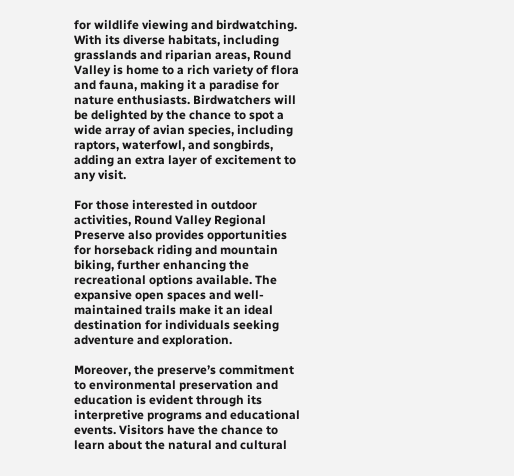for wildlife viewing and birdwatching. With its diverse habitats, including grasslands and riparian areas, Round Valley is home to a rich variety of flora and fauna, making it a paradise for nature enthusiasts. Birdwatchers will be delighted by the chance to spot a wide array of avian species, including raptors, waterfowl, and songbirds, adding an extra layer of excitement to any visit.

For those interested in outdoor activities, Round Valley Regional Preserve also provides opportunities for horseback riding and mountain biking, further enhancing the recreational options available. The expansive open spaces and well-maintained trails make it an ideal destination for individuals seeking adventure and exploration.

Moreover, the preserve’s commitment to environmental preservation and education is evident through its interpretive programs and educational events. Visitors have the chance to learn about the natural and cultural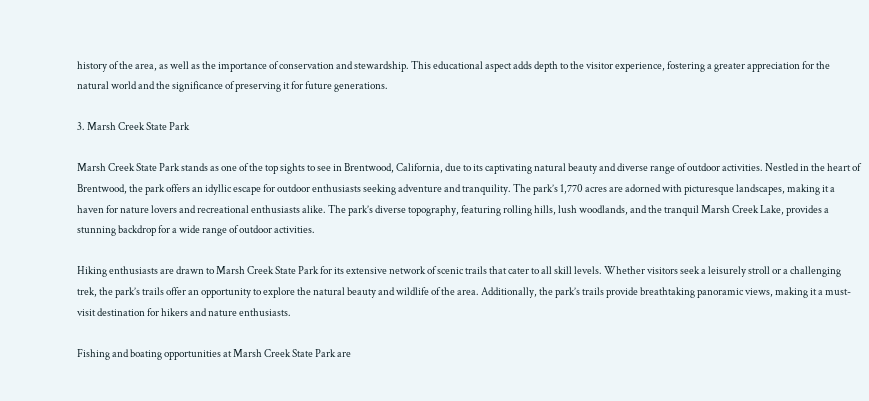history of the area, as well as the importance of conservation and stewardship. This educational aspect adds depth to the visitor experience, fostering a greater appreciation for the natural world and the significance of preserving it for future generations.

3. Marsh Creek State Park

Marsh Creek State Park stands as one of the top sights to see in Brentwood, California, due to its captivating natural beauty and diverse range of outdoor activities. Nestled in the heart of Brentwood, the park offers an idyllic escape for outdoor enthusiasts seeking adventure and tranquility. The park’s 1,770 acres are adorned with picturesque landscapes, making it a haven for nature lovers and recreational enthusiasts alike. The park’s diverse topography, featuring rolling hills, lush woodlands, and the tranquil Marsh Creek Lake, provides a stunning backdrop for a wide range of outdoor activities.

Hiking enthusiasts are drawn to Marsh Creek State Park for its extensive network of scenic trails that cater to all skill levels. Whether visitors seek a leisurely stroll or a challenging trek, the park’s trails offer an opportunity to explore the natural beauty and wildlife of the area. Additionally, the park’s trails provide breathtaking panoramic views, making it a must-visit destination for hikers and nature enthusiasts.

Fishing and boating opportunities at Marsh Creek State Park are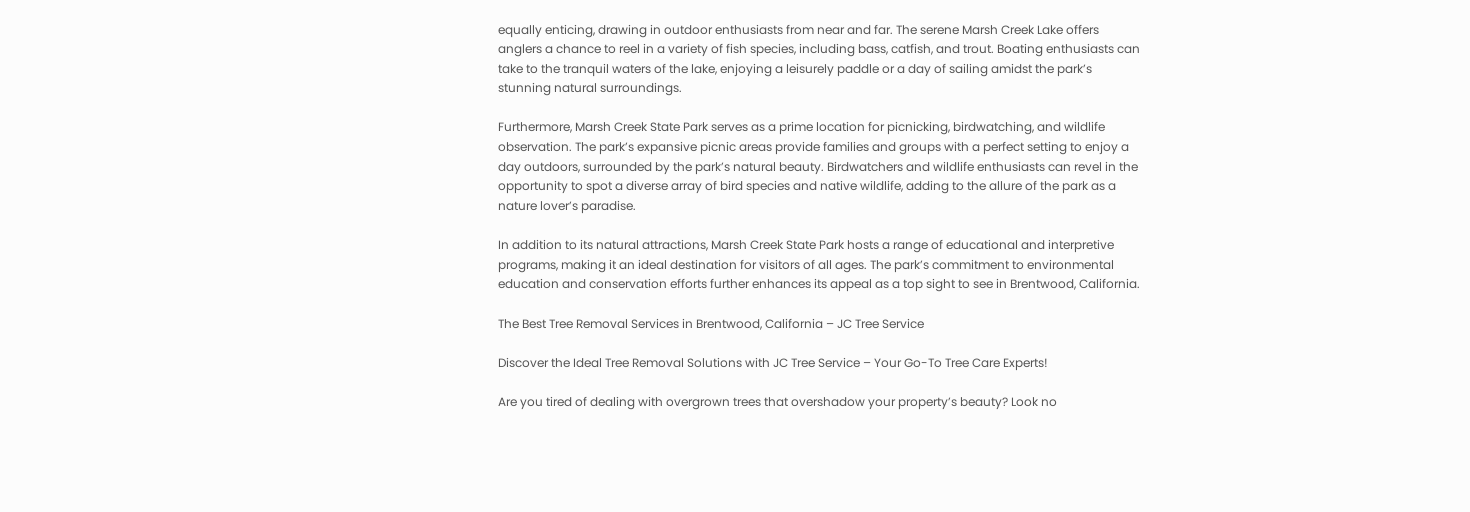equally enticing, drawing in outdoor enthusiasts from near and far. The serene Marsh Creek Lake offers anglers a chance to reel in a variety of fish species, including bass, catfish, and trout. Boating enthusiasts can take to the tranquil waters of the lake, enjoying a leisurely paddle or a day of sailing amidst the park’s stunning natural surroundings.

Furthermore, Marsh Creek State Park serves as a prime location for picnicking, birdwatching, and wildlife observation. The park’s expansive picnic areas provide families and groups with a perfect setting to enjoy a day outdoors, surrounded by the park’s natural beauty. Birdwatchers and wildlife enthusiasts can revel in the opportunity to spot a diverse array of bird species and native wildlife, adding to the allure of the park as a nature lover’s paradise.

In addition to its natural attractions, Marsh Creek State Park hosts a range of educational and interpretive programs, making it an ideal destination for visitors of all ages. The park’s commitment to environmental education and conservation efforts further enhances its appeal as a top sight to see in Brentwood, California.

The Best Tree Removal Services in Brentwood, California – JC Tree Service

Discover the Ideal Tree Removal Solutions with JC Tree Service – Your Go-To Tree Care Experts!

Are you tired of dealing with overgrown trees that overshadow your property’s beauty? Look no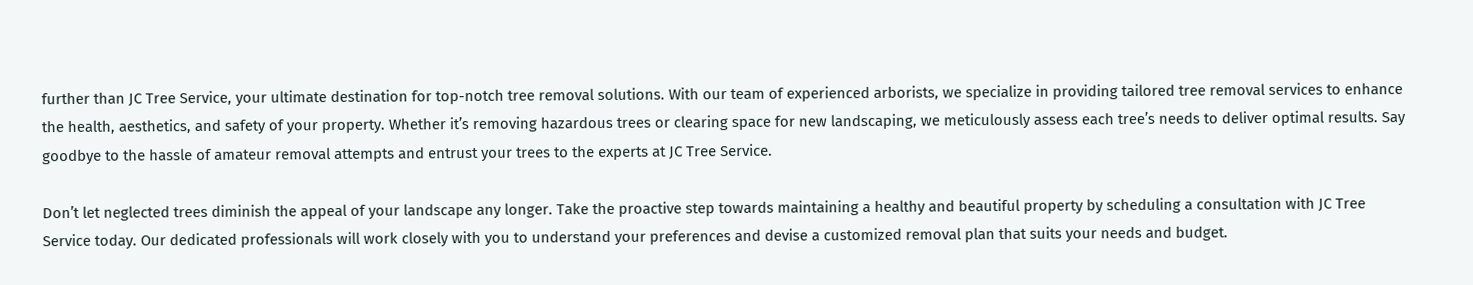further than JC Tree Service, your ultimate destination for top-notch tree removal solutions. With our team of experienced arborists, we specialize in providing tailored tree removal services to enhance the health, aesthetics, and safety of your property. Whether it’s removing hazardous trees or clearing space for new landscaping, we meticulously assess each tree’s needs to deliver optimal results. Say goodbye to the hassle of amateur removal attempts and entrust your trees to the experts at JC Tree Service.

Don’t let neglected trees diminish the appeal of your landscape any longer. Take the proactive step towards maintaining a healthy and beautiful property by scheduling a consultation with JC Tree Service today. Our dedicated professionals will work closely with you to understand your preferences and devise a customized removal plan that suits your needs and budget.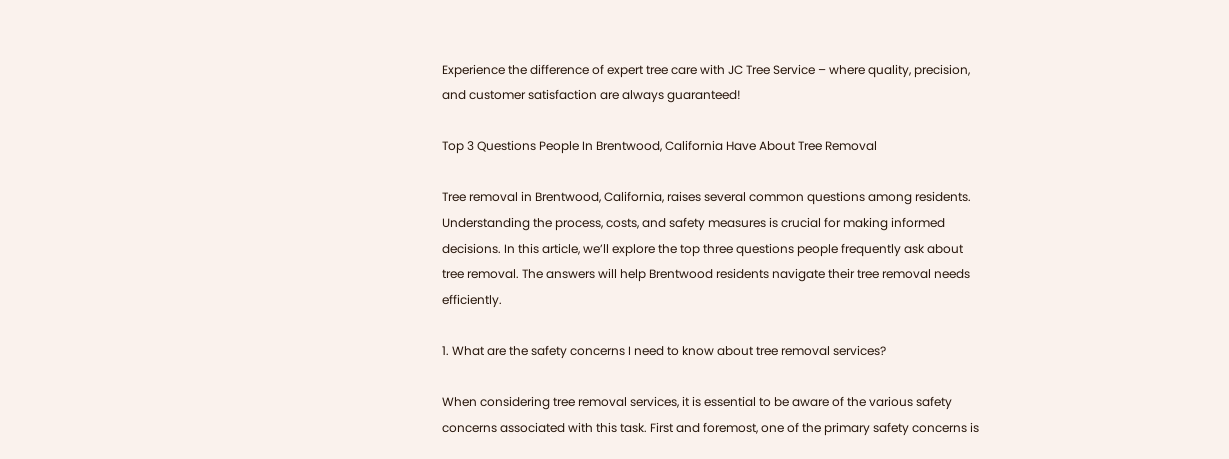Experience the difference of expert tree care with JC Tree Service – where quality, precision, and customer satisfaction are always guaranteed!

Top 3 Questions People In Brentwood, California Have About Tree Removal

Tree removal in Brentwood, California, raises several common questions among residents. Understanding the process, costs, and safety measures is crucial for making informed decisions. In this article, we’ll explore the top three questions people frequently ask about tree removal. The answers will help Brentwood residents navigate their tree removal needs efficiently.

1. What are the safety concerns I need to know about tree removal services?

When considering tree removal services, it is essential to be aware of the various safety concerns associated with this task. First and foremost, one of the primary safety concerns is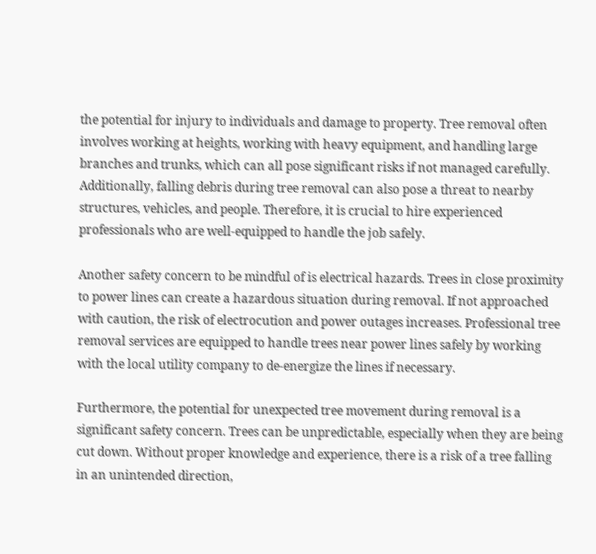the potential for injury to individuals and damage to property. Tree removal often involves working at heights, working with heavy equipment, and handling large branches and trunks, which can all pose significant risks if not managed carefully. Additionally, falling debris during tree removal can also pose a threat to nearby structures, vehicles, and people. Therefore, it is crucial to hire experienced professionals who are well-equipped to handle the job safely.

Another safety concern to be mindful of is electrical hazards. Trees in close proximity to power lines can create a hazardous situation during removal. If not approached with caution, the risk of electrocution and power outages increases. Professional tree removal services are equipped to handle trees near power lines safely by working with the local utility company to de-energize the lines if necessary.

Furthermore, the potential for unexpected tree movement during removal is a significant safety concern. Trees can be unpredictable, especially when they are being cut down. Without proper knowledge and experience, there is a risk of a tree falling in an unintended direction,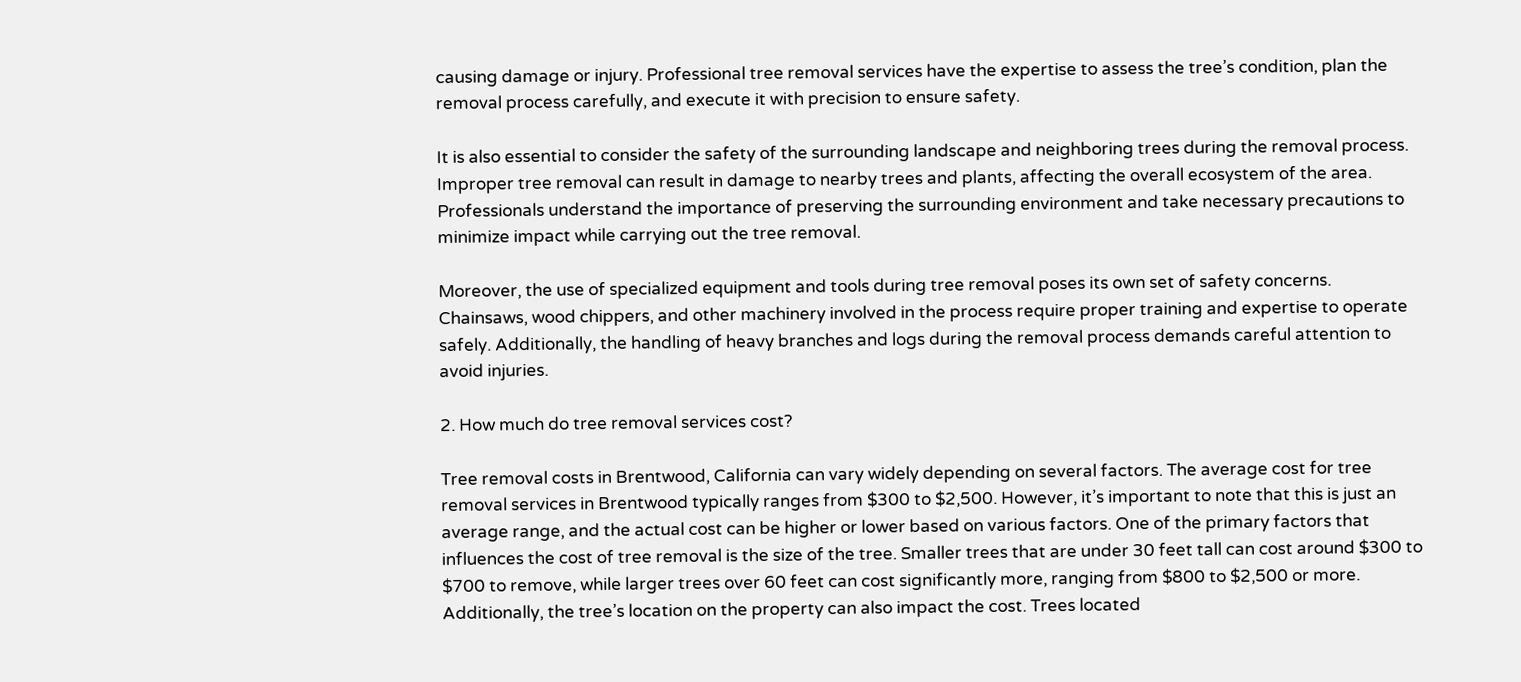causing damage or injury. Professional tree removal services have the expertise to assess the tree’s condition, plan the removal process carefully, and execute it with precision to ensure safety.

It is also essential to consider the safety of the surrounding landscape and neighboring trees during the removal process. Improper tree removal can result in damage to nearby trees and plants, affecting the overall ecosystem of the area. Professionals understand the importance of preserving the surrounding environment and take necessary precautions to minimize impact while carrying out the tree removal.

Moreover, the use of specialized equipment and tools during tree removal poses its own set of safety concerns. Chainsaws, wood chippers, and other machinery involved in the process require proper training and expertise to operate safely. Additionally, the handling of heavy branches and logs during the removal process demands careful attention to avoid injuries.

2. How much do tree removal services cost?

Tree removal costs in Brentwood, California can vary widely depending on several factors. The average cost for tree removal services in Brentwood typically ranges from $300 to $2,500. However, it’s important to note that this is just an average range, and the actual cost can be higher or lower based on various factors. One of the primary factors that influences the cost of tree removal is the size of the tree. Smaller trees that are under 30 feet tall can cost around $300 to $700 to remove, while larger trees over 60 feet can cost significantly more, ranging from $800 to $2,500 or more. Additionally, the tree’s location on the property can also impact the cost. Trees located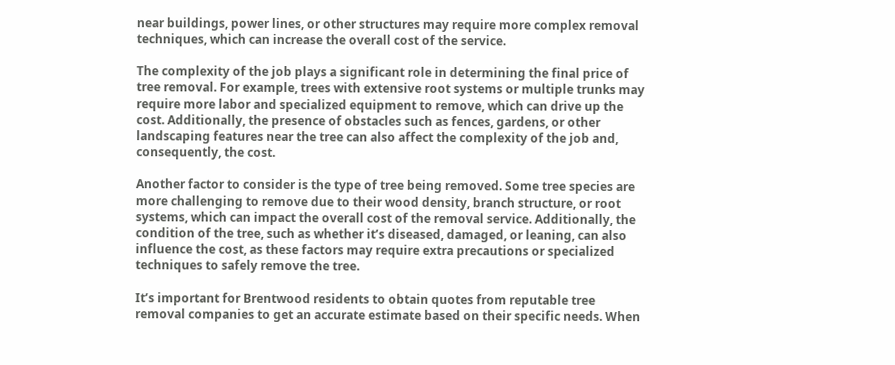near buildings, power lines, or other structures may require more complex removal techniques, which can increase the overall cost of the service.

The complexity of the job plays a significant role in determining the final price of tree removal. For example, trees with extensive root systems or multiple trunks may require more labor and specialized equipment to remove, which can drive up the cost. Additionally, the presence of obstacles such as fences, gardens, or other landscaping features near the tree can also affect the complexity of the job and, consequently, the cost.

Another factor to consider is the type of tree being removed. Some tree species are more challenging to remove due to their wood density, branch structure, or root systems, which can impact the overall cost of the removal service. Additionally, the condition of the tree, such as whether it’s diseased, damaged, or leaning, can also influence the cost, as these factors may require extra precautions or specialized techniques to safely remove the tree.

It’s important for Brentwood residents to obtain quotes from reputable tree removal companies to get an accurate estimate based on their specific needs. When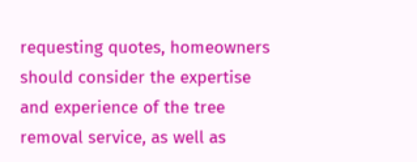requesting quotes, homeowners should consider the expertise and experience of the tree removal service, as well as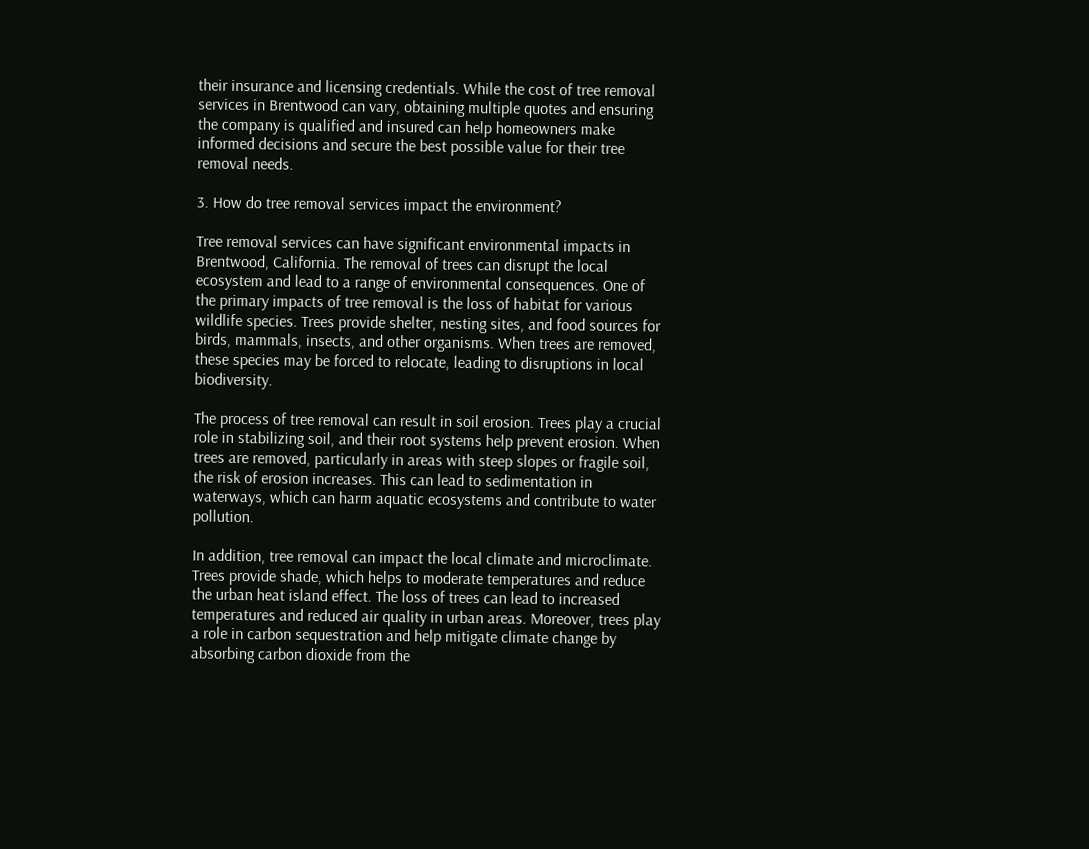their insurance and licensing credentials. While the cost of tree removal services in Brentwood can vary, obtaining multiple quotes and ensuring the company is qualified and insured can help homeowners make informed decisions and secure the best possible value for their tree removal needs.

3. How do tree removal services impact the environment?

Tree removal services can have significant environmental impacts in Brentwood, California. The removal of trees can disrupt the local ecosystem and lead to a range of environmental consequences. One of the primary impacts of tree removal is the loss of habitat for various wildlife species. Trees provide shelter, nesting sites, and food sources for birds, mammals, insects, and other organisms. When trees are removed, these species may be forced to relocate, leading to disruptions in local biodiversity.

The process of tree removal can result in soil erosion. Trees play a crucial role in stabilizing soil, and their root systems help prevent erosion. When trees are removed, particularly in areas with steep slopes or fragile soil, the risk of erosion increases. This can lead to sedimentation in waterways, which can harm aquatic ecosystems and contribute to water pollution.

In addition, tree removal can impact the local climate and microclimate. Trees provide shade, which helps to moderate temperatures and reduce the urban heat island effect. The loss of trees can lead to increased temperatures and reduced air quality in urban areas. Moreover, trees play a role in carbon sequestration and help mitigate climate change by absorbing carbon dioxide from the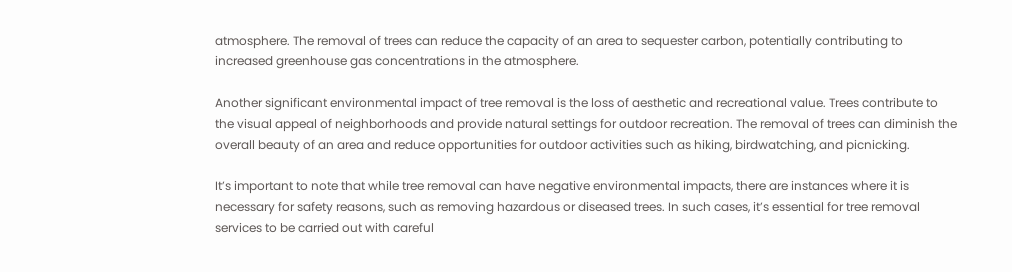atmosphere. The removal of trees can reduce the capacity of an area to sequester carbon, potentially contributing to increased greenhouse gas concentrations in the atmosphere.

Another significant environmental impact of tree removal is the loss of aesthetic and recreational value. Trees contribute to the visual appeal of neighborhoods and provide natural settings for outdoor recreation. The removal of trees can diminish the overall beauty of an area and reduce opportunities for outdoor activities such as hiking, birdwatching, and picnicking.

It’s important to note that while tree removal can have negative environmental impacts, there are instances where it is necessary for safety reasons, such as removing hazardous or diseased trees. In such cases, it’s essential for tree removal services to be carried out with careful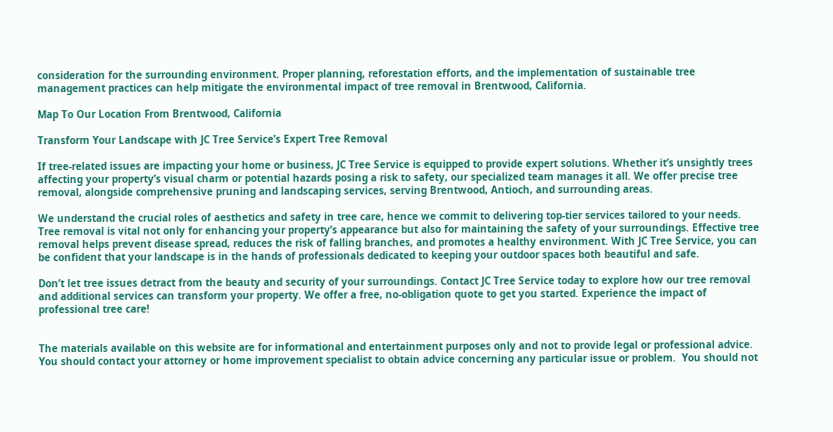consideration for the surrounding environment. Proper planning, reforestation efforts, and the implementation of sustainable tree management practices can help mitigate the environmental impact of tree removal in Brentwood, California.

Map To Our Location From Brentwood, California

Transform Your Landscape with JC Tree Service’s Expert Tree Removal

If tree-related issues are impacting your home or business, JC Tree Service is equipped to provide expert solutions. Whether it’s unsightly trees affecting your property’s visual charm or potential hazards posing a risk to safety, our specialized team manages it all. We offer precise tree removal, alongside comprehensive pruning and landscaping services, serving Brentwood, Antioch, and surrounding areas.

We understand the crucial roles of aesthetics and safety in tree care, hence we commit to delivering top-tier services tailored to your needs. Tree removal is vital not only for enhancing your property’s appearance but also for maintaining the safety of your surroundings. Effective tree removal helps prevent disease spread, reduces the risk of falling branches, and promotes a healthy environment. With JC Tree Service, you can be confident that your landscape is in the hands of professionals dedicated to keeping your outdoor spaces both beautiful and safe.

Don’t let tree issues detract from the beauty and security of your surroundings. Contact JC Tree Service today to explore how our tree removal and additional services can transform your property. We offer a free, no-obligation quote to get you started. Experience the impact of professional tree care!


The materials available on this website are for informational and entertainment purposes only and not to provide legal or professional advice. You should contact your attorney or home improvement specialist to obtain advice concerning any particular issue or problem.  You should not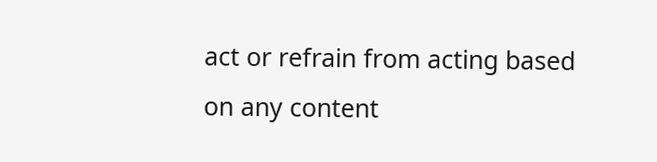act or refrain from acting based on any content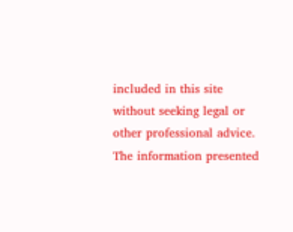included in this site without seeking legal or other professional advice. The information presented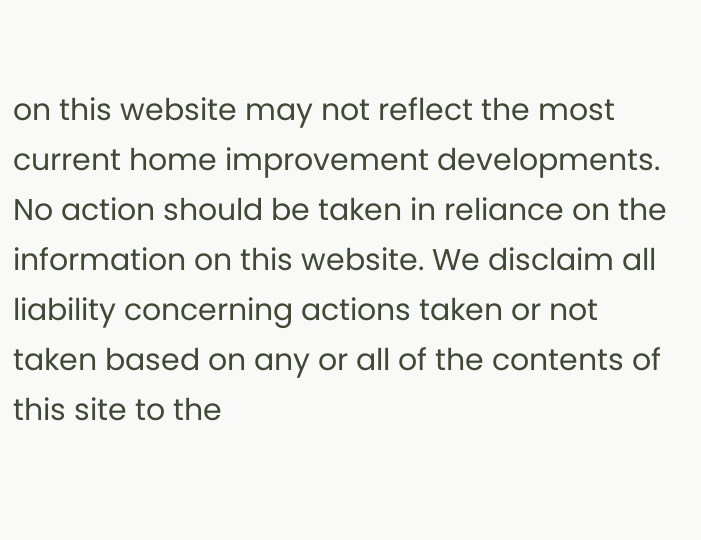on this website may not reflect the most current home improvement developments.  No action should be taken in reliance on the information on this website. We disclaim all liability concerning actions taken or not taken based on any or all of the contents of this site to the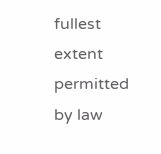fullest extent permitted by law